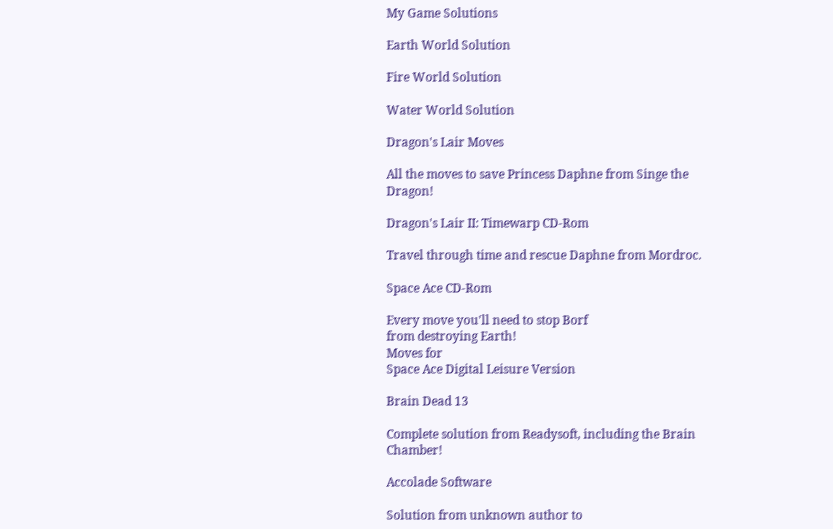My Game Solutions

Earth World Solution

Fire World Solution

Water World Solution

Dragon's Lair Moves

All the moves to save Princess Daphne from Singe the Dragon!

Dragon's Lair II: Timewarp CD-Rom

Travel through time and rescue Daphne from Mordroc.

Space Ace CD-Rom

Every move you'll need to stop Borf
from destroying Earth!
Moves for
Space Ace Digital Leisure Version

Brain Dead 13

Complete solution from Readysoft, including the Brain Chamber!

Accolade Software

Solution from unknown author to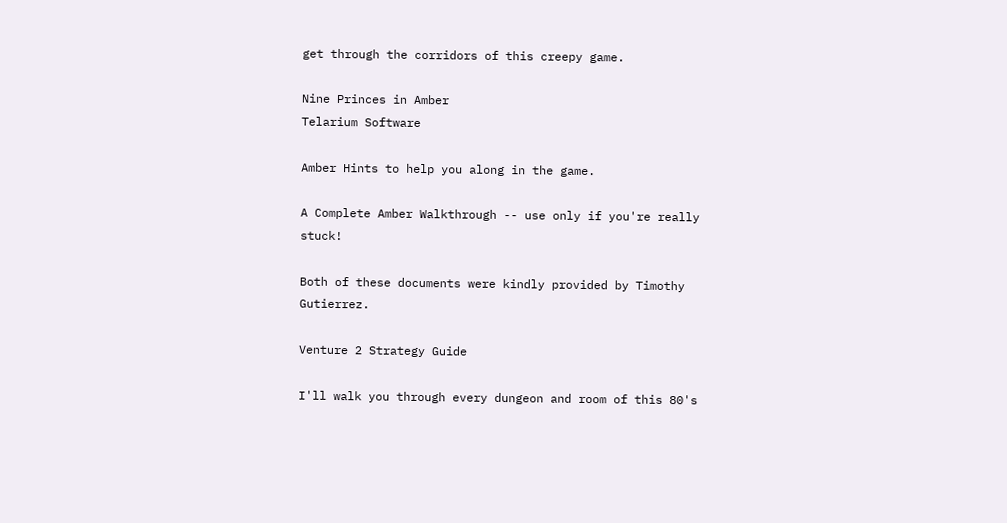get through the corridors of this creepy game.

Nine Princes in Amber
Telarium Software

Amber Hints to help you along in the game.

A Complete Amber Walkthrough -- use only if you're really stuck!

Both of these documents were kindly provided by Timothy Gutierrez.

Venture 2 Strategy Guide

I'll walk you through every dungeon and room of this 80's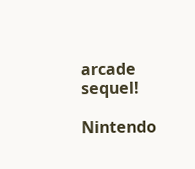arcade sequel!

Nintendo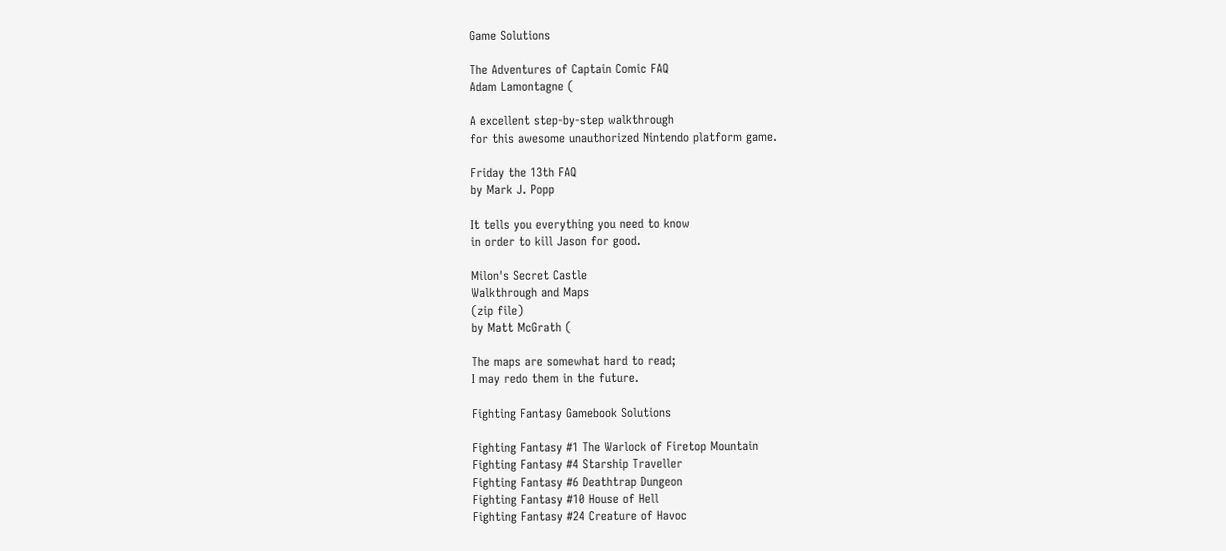Game Solutions

The Adventures of Captain Comic FAQ
Adam Lamontagne (

A excellent step-by-step walkthrough
for this awesome unauthorized Nintendo platform game.

Friday the 13th FAQ
by Mark J. Popp

It tells you everything you need to know
in order to kill Jason for good.

Milon's Secret Castle
Walkthrough and Maps
(zip file)
by Matt McGrath (

The maps are somewhat hard to read;
I may redo them in the future.

Fighting Fantasy Gamebook Solutions

Fighting Fantasy #1 The Warlock of Firetop Mountain
Fighting Fantasy #4 Starship Traveller
Fighting Fantasy #6 Deathtrap Dungeon
Fighting Fantasy #10 House of Hell
Fighting Fantasy #24 Creature of Havoc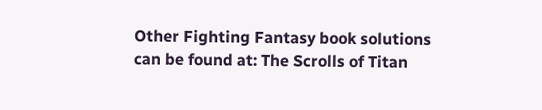Other Fighting Fantasy book solutions can be found at: The Scrolls of Titan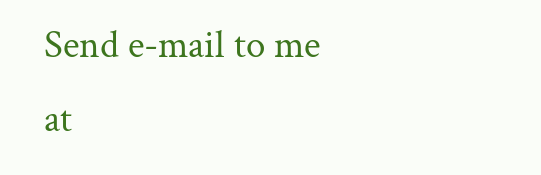Send e-mail to me at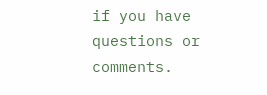if you have questions or comments.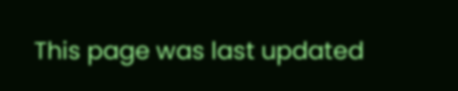This page was last updated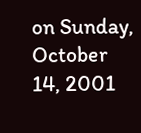on Sunday, October 14, 2001